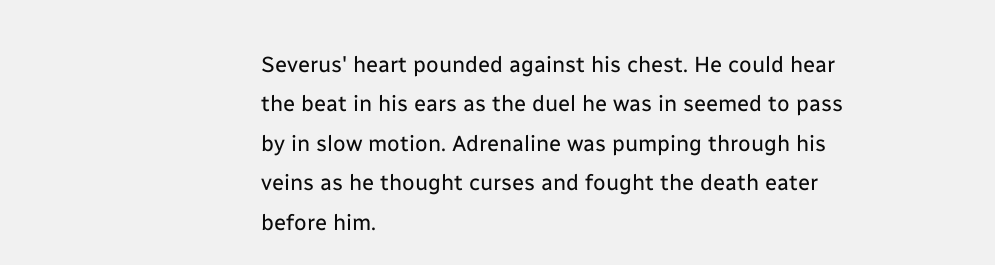Severus' heart pounded against his chest. He could hear the beat in his ears as the duel he was in seemed to pass by in slow motion. Adrenaline was pumping through his veins as he thought curses and fought the death eater before him.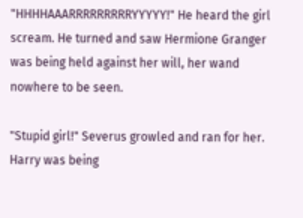"HHHHAAARRRRRRRRRYYYYY!" He heard the girl scream. He turned and saw Hermione Granger was being held against her will, her wand nowhere to be seen.

"Stupid girl!" Severus growled and ran for her. Harry was being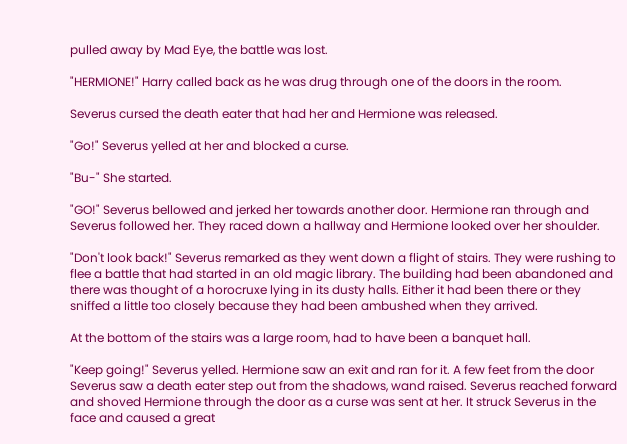pulled away by Mad Eye, the battle was lost.

"HERMIONE!" Harry called back as he was drug through one of the doors in the room.

Severus cursed the death eater that had her and Hermione was released.

"Go!" Severus yelled at her and blocked a curse.

"Bu-" She started.

"GO!" Severus bellowed and jerked her towards another door. Hermione ran through and Severus followed her. They raced down a hallway and Hermione looked over her shoulder.

"Don't look back!" Severus remarked as they went down a flight of stairs. They were rushing to flee a battle that had started in an old magic library. The building had been abandoned and there was thought of a horocruxe lying in its dusty halls. Either it had been there or they sniffed a little too closely because they had been ambushed when they arrived.

At the bottom of the stairs was a large room, had to have been a banquet hall.

"Keep going!" Severus yelled. Hermione saw an exit and ran for it. A few feet from the door Severus saw a death eater step out from the shadows, wand raised. Severus reached forward and shoved Hermione through the door as a curse was sent at her. It struck Severus in the face and caused a great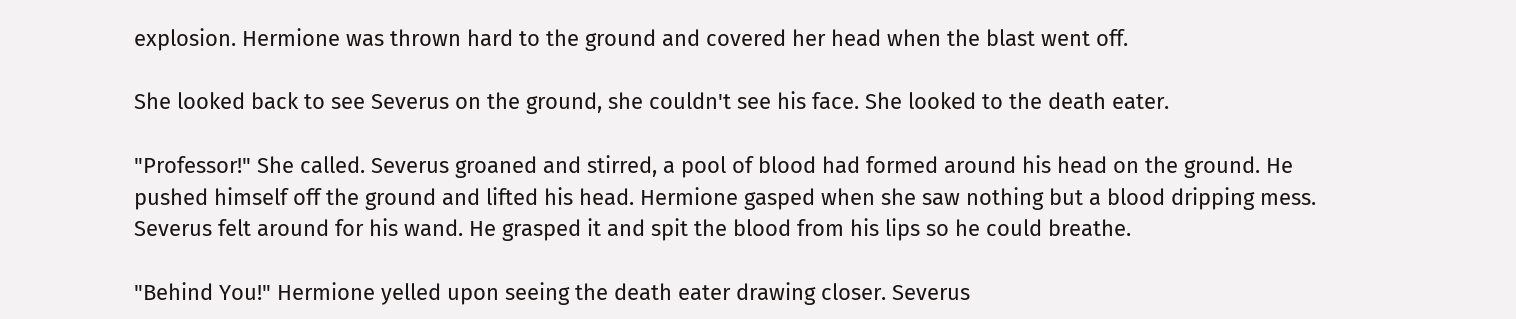explosion. Hermione was thrown hard to the ground and covered her head when the blast went off.

She looked back to see Severus on the ground, she couldn't see his face. She looked to the death eater.

"Professor!" She called. Severus groaned and stirred, a pool of blood had formed around his head on the ground. He pushed himself off the ground and lifted his head. Hermione gasped when she saw nothing but a blood dripping mess. Severus felt around for his wand. He grasped it and spit the blood from his lips so he could breathe.

"Behind You!" Hermione yelled upon seeing the death eater drawing closer. Severus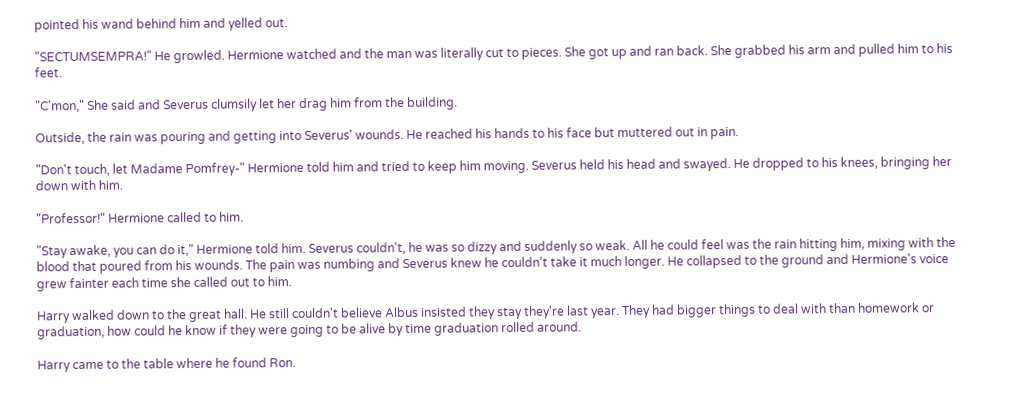pointed his wand behind him and yelled out.

"SECTUMSEMPRA!" He growled. Hermione watched and the man was literally cut to pieces. She got up and ran back. She grabbed his arm and pulled him to his feet.

"C'mon," She said and Severus clumsily let her drag him from the building.

Outside, the rain was pouring and getting into Severus' wounds. He reached his hands to his face but muttered out in pain.

"Don't touch, let Madame Pomfrey-" Hermione told him and tried to keep him moving. Severus held his head and swayed. He dropped to his knees, bringing her down with him.

"Professor!" Hermione called to him.

"Stay awake, you can do it," Hermione told him. Severus couldn't, he was so dizzy and suddenly so weak. All he could feel was the rain hitting him, mixing with the blood that poured from his wounds. The pain was numbing and Severus knew he couldn't take it much longer. He collapsed to the ground and Hermione's voice grew fainter each time she called out to him.

Harry walked down to the great hall. He still couldn't believe Albus insisted they stay they're last year. They had bigger things to deal with than homework or graduation, how could he know if they were going to be alive by time graduation rolled around.

Harry came to the table where he found Ron.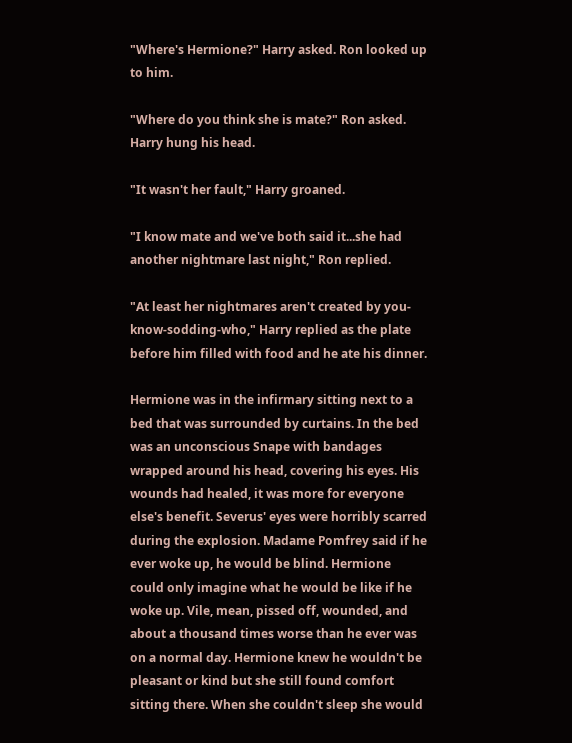"Where's Hermione?" Harry asked. Ron looked up to him.

"Where do you think she is mate?" Ron asked. Harry hung his head.

"It wasn't her fault," Harry groaned.

"I know mate and we've both said it...she had another nightmare last night," Ron replied.

"At least her nightmares aren't created by you-know-sodding-who," Harry replied as the plate before him filled with food and he ate his dinner.

Hermione was in the infirmary sitting next to a bed that was surrounded by curtains. In the bed was an unconscious Snape with bandages wrapped around his head, covering his eyes. His wounds had healed, it was more for everyone else's benefit. Severus' eyes were horribly scarred during the explosion. Madame Pomfrey said if he ever woke up, he would be blind. Hermione could only imagine what he would be like if he woke up. Vile, mean, pissed off, wounded, and about a thousand times worse than he ever was on a normal day. Hermione knew he wouldn't be pleasant or kind but she still found comfort sitting there. When she couldn't sleep she would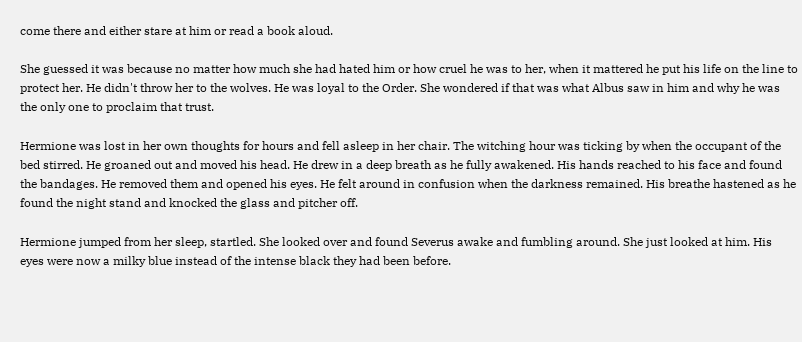come there and either stare at him or read a book aloud.

She guessed it was because no matter how much she had hated him or how cruel he was to her, when it mattered he put his life on the line to protect her. He didn't throw her to the wolves. He was loyal to the Order. She wondered if that was what Albus saw in him and why he was the only one to proclaim that trust.

Hermione was lost in her own thoughts for hours and fell asleep in her chair. The witching hour was ticking by when the occupant of the bed stirred. He groaned out and moved his head. He drew in a deep breath as he fully awakened. His hands reached to his face and found the bandages. He removed them and opened his eyes. He felt around in confusion when the darkness remained. His breathe hastened as he found the night stand and knocked the glass and pitcher off.

Hermione jumped from her sleep, startled. She looked over and found Severus awake and fumbling around. She just looked at him. His eyes were now a milky blue instead of the intense black they had been before.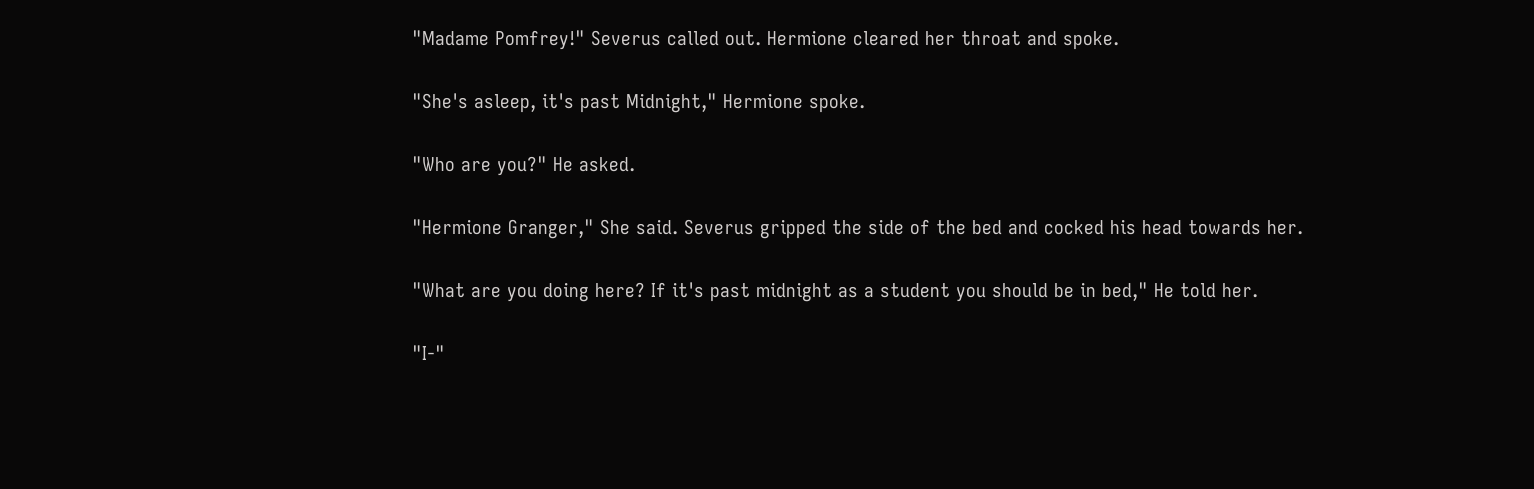"Madame Pomfrey!" Severus called out. Hermione cleared her throat and spoke.

"She's asleep, it's past Midnight," Hermione spoke.

"Who are you?" He asked.

"Hermione Granger," She said. Severus gripped the side of the bed and cocked his head towards her.

"What are you doing here? If it's past midnight as a student you should be in bed," He told her.

"I-"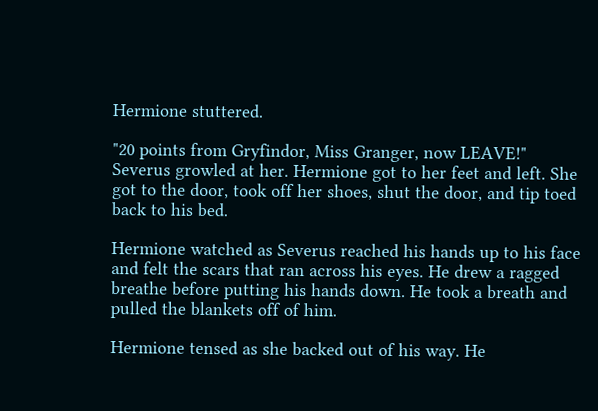Hermione stuttered.

"20 points from Gryfindor, Miss Granger, now LEAVE!" Severus growled at her. Hermione got to her feet and left. She got to the door, took off her shoes, shut the door, and tip toed back to his bed.

Hermione watched as Severus reached his hands up to his face and felt the scars that ran across his eyes. He drew a ragged breathe before putting his hands down. He took a breath and pulled the blankets off of him.

Hermione tensed as she backed out of his way. He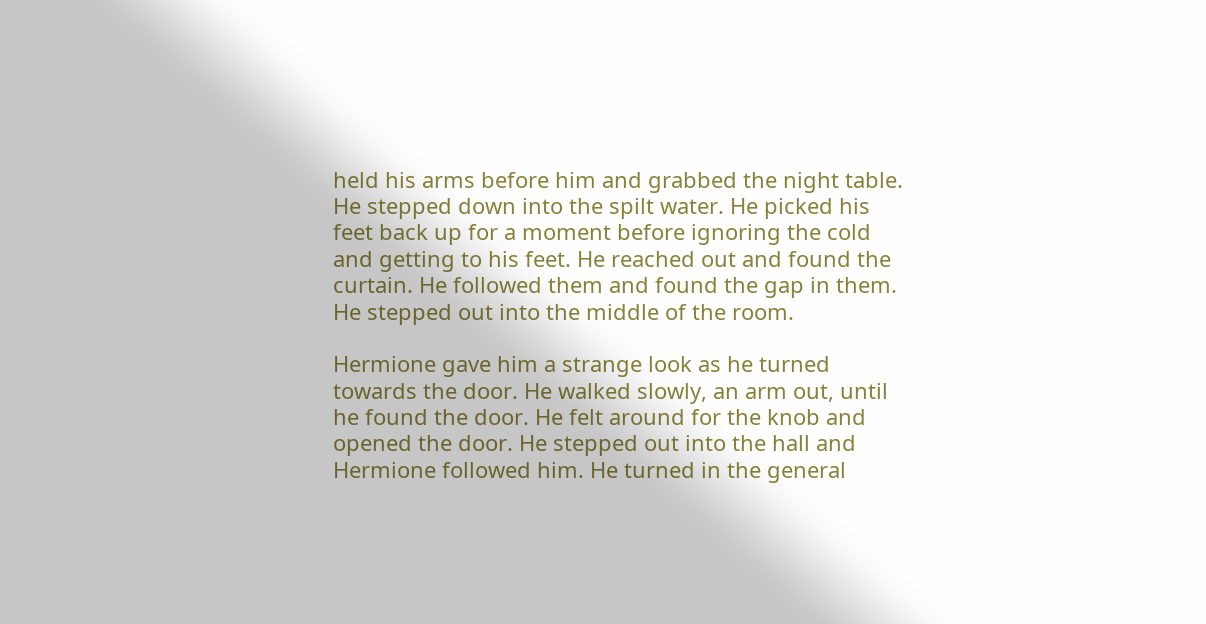held his arms before him and grabbed the night table. He stepped down into the spilt water. He picked his feet back up for a moment before ignoring the cold and getting to his feet. He reached out and found the curtain. He followed them and found the gap in them. He stepped out into the middle of the room.

Hermione gave him a strange look as he turned towards the door. He walked slowly, an arm out, until he found the door. He felt around for the knob and opened the door. He stepped out into the hall and Hermione followed him. He turned in the general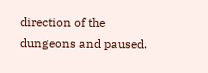direction of the dungeons and paused.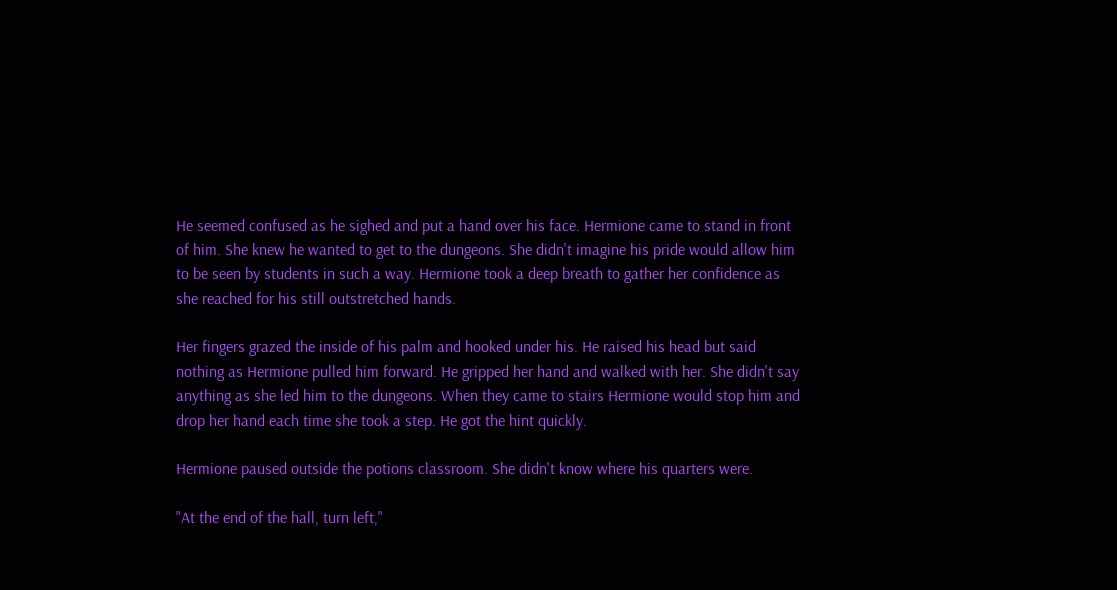He seemed confused as he sighed and put a hand over his face. Hermione came to stand in front of him. She knew he wanted to get to the dungeons. She didn't imagine his pride would allow him to be seen by students in such a way. Hermione took a deep breath to gather her confidence as she reached for his still outstretched hands.

Her fingers grazed the inside of his palm and hooked under his. He raised his head but said nothing as Hermione pulled him forward. He gripped her hand and walked with her. She didn't say anything as she led him to the dungeons. When they came to stairs Hermione would stop him and drop her hand each time she took a step. He got the hint quickly.

Hermione paused outside the potions classroom. She didn't know where his quarters were.

"At the end of the hall, turn left,"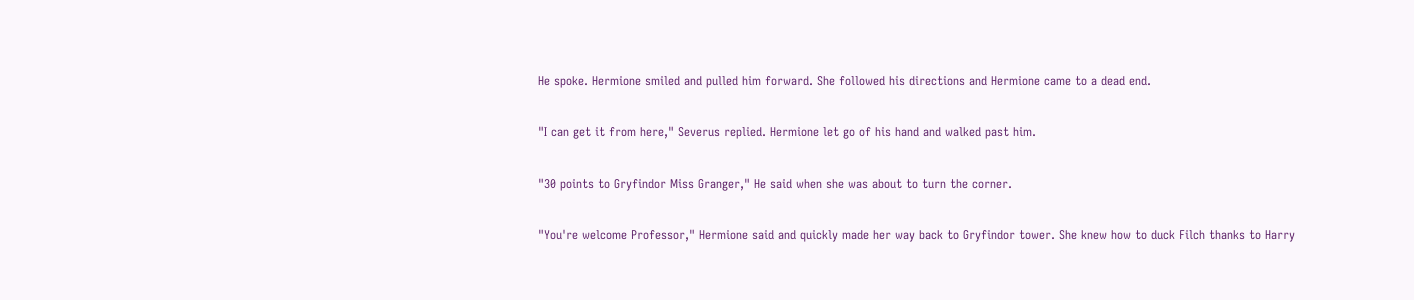He spoke. Hermione smiled and pulled him forward. She followed his directions and Hermione came to a dead end.

"I can get it from here," Severus replied. Hermione let go of his hand and walked past him.

"30 points to Gryfindor Miss Granger," He said when she was about to turn the corner.

"You're welcome Professor," Hermione said and quickly made her way back to Gryfindor tower. She knew how to duck Filch thanks to Harry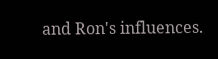and Ron's influences.